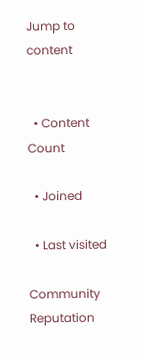Jump to content


  • Content Count

  • Joined

  • Last visited

Community Reputation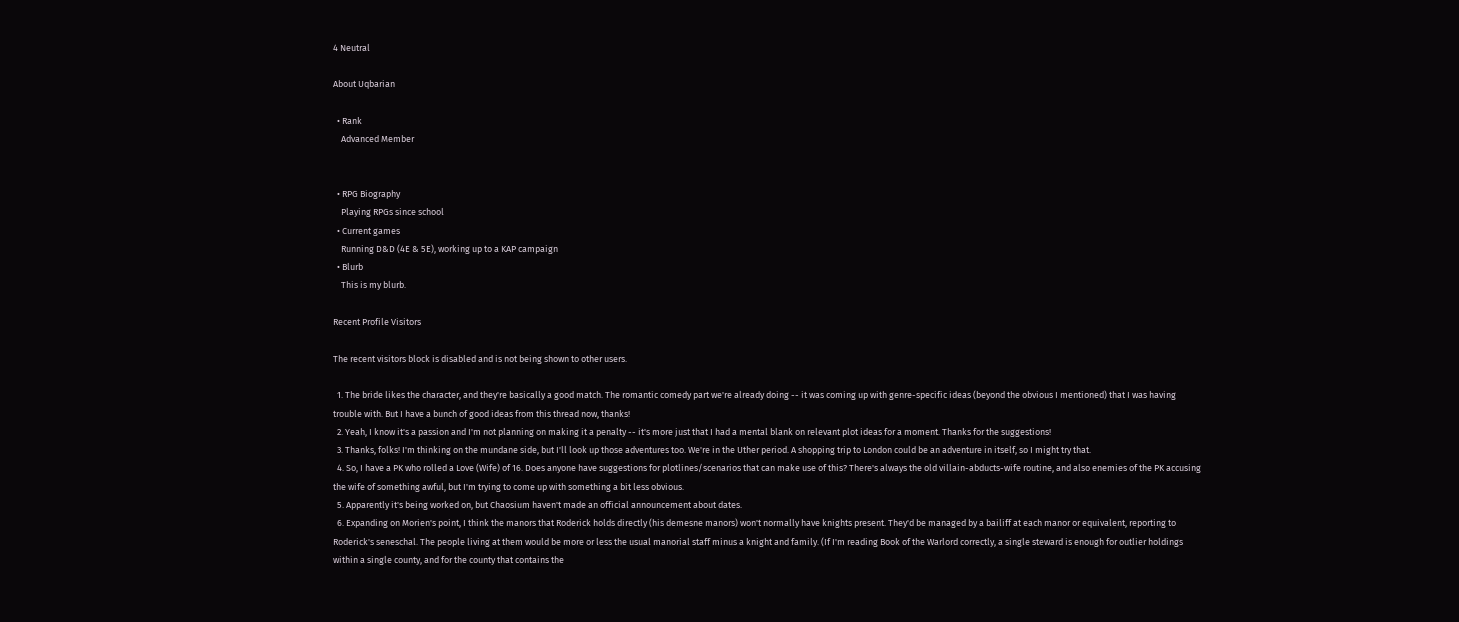4 Neutral

About Uqbarian

  • Rank
    Advanced Member


  • RPG Biography
    Playing RPGs since school
  • Current games
    Running D&D (4E & 5E), working up to a KAP campaign
  • Blurb
    This is my blurb.

Recent Profile Visitors

The recent visitors block is disabled and is not being shown to other users.

  1. The bride likes the character, and they're basically a good match. The romantic comedy part we're already doing -- it was coming up with genre-specific ideas (beyond the obvious I mentioned) that I was having trouble with. But I have a bunch of good ideas from this thread now, thanks!
  2. Yeah, I know it's a passion and I'm not planning on making it a penalty -- it's more just that I had a mental blank on relevant plot ideas for a moment. Thanks for the suggestions!
  3. Thanks, folks! I'm thinking on the mundane side, but I'll look up those adventures too. We're in the Uther period. A shopping trip to London could be an adventure in itself, so I might try that.
  4. So, I have a PK who rolled a Love (Wife) of 16. Does anyone have suggestions for plotlines/scenarios that can make use of this? There's always the old villain-abducts-wife routine, and also enemies of the PK accusing the wife of something awful, but I'm trying to come up with something a bit less obvious.
  5. Apparently it's being worked on, but Chaosium haven't made an official announcement about dates.
  6. Expanding on Morien's point, I think the manors that Roderick holds directly (his demesne manors) won't normally have knights present. They'd be managed by a bailiff at each manor or equivalent, reporting to Roderick's seneschal. The people living at them would be more or less the usual manorial staff minus a knight and family. (If I'm reading Book of the Warlord correctly, a single steward is enough for outlier holdings within a single county, and for the county that contains the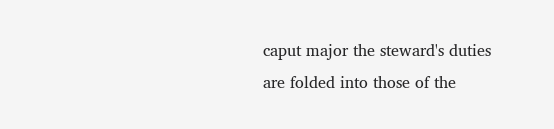caput major the steward's duties are folded into those of the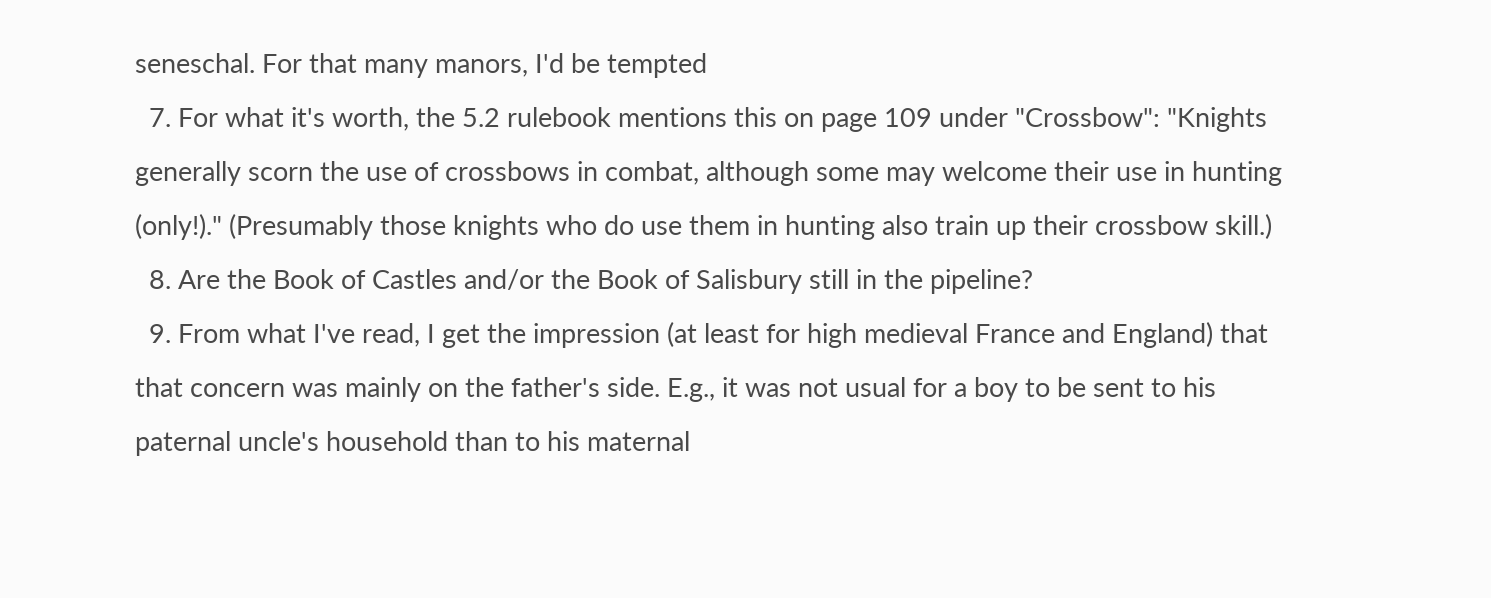seneschal. For that many manors, I'd be tempted
  7. For what it's worth, the 5.2 rulebook mentions this on page 109 under "Crossbow": "Knights generally scorn the use of crossbows in combat, although some may welcome their use in hunting (only!)." (Presumably those knights who do use them in hunting also train up their crossbow skill.)
  8. Are the Book of Castles and/or the Book of Salisbury still in the pipeline?
  9. From what I've read, I get the impression (at least for high medieval France and England) that that concern was mainly on the father's side. E.g., it was not usual for a boy to be sent to his paternal uncle's household than to his maternal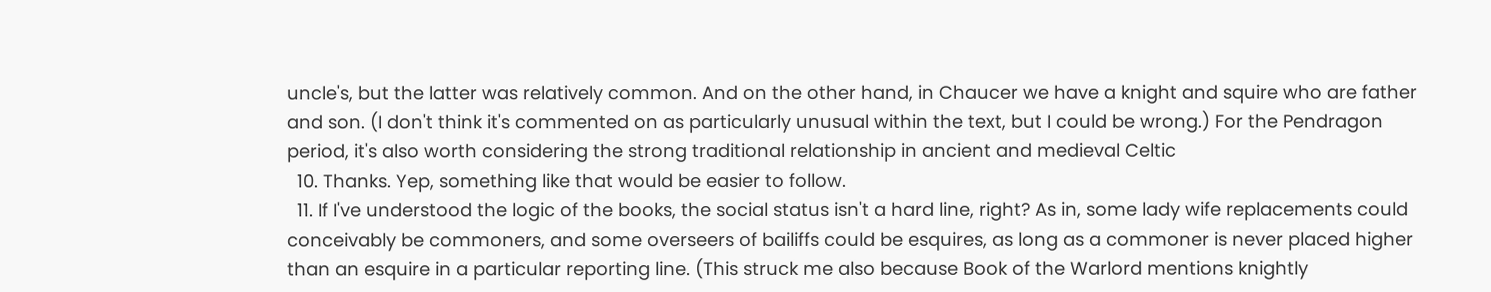uncle's, but the latter was relatively common. And on the other hand, in Chaucer we have a knight and squire who are father and son. (I don't think it's commented on as particularly unusual within the text, but I could be wrong.) For the Pendragon period, it's also worth considering the strong traditional relationship in ancient and medieval Celtic
  10. Thanks. Yep, something like that would be easier to follow.
  11. If I've understood the logic of the books, the social status isn't a hard line, right? As in, some lady wife replacements could conceivably be commoners, and some overseers of bailiffs could be esquires, as long as a commoner is never placed higher than an esquire in a particular reporting line. (This struck me also because Book of the Warlord mentions knightly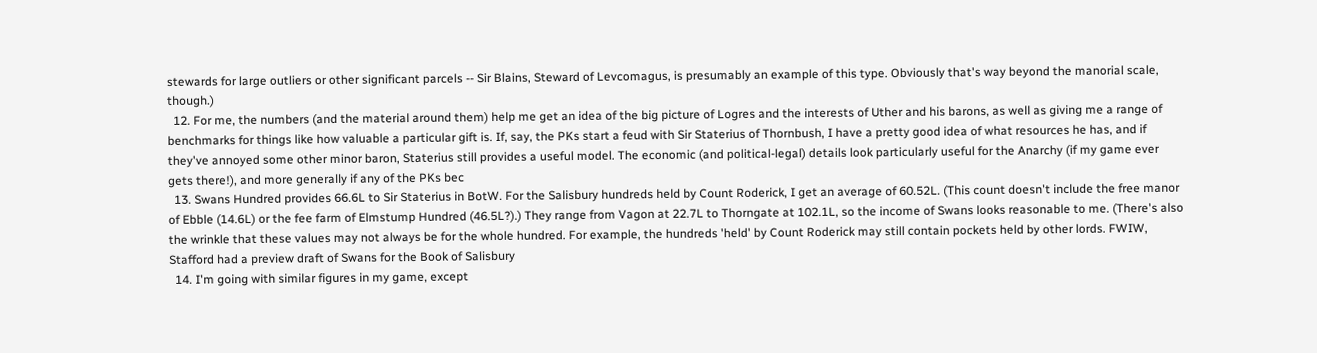stewards for large outliers or other significant parcels -- Sir Blains, Steward of Levcomagus, is presumably an example of this type. Obviously that's way beyond the manorial scale, though.)
  12. For me, the numbers (and the material around them) help me get an idea of the big picture of Logres and the interests of Uther and his barons, as well as giving me a range of benchmarks for things like how valuable a particular gift is. If, say, the PKs start a feud with Sir Staterius of Thornbush, I have a pretty good idea of what resources he has, and if they've annoyed some other minor baron, Staterius still provides a useful model. The economic (and political-legal) details look particularly useful for the Anarchy (if my game ever gets there!), and more generally if any of the PKs bec
  13. Swans Hundred provides 66.6L to Sir Staterius in BotW. For the Salisbury hundreds held by Count Roderick, I get an average of 60.52L. (This count doesn't include the free manor of Ebble (14.6L) or the fee farm of Elmstump Hundred (46.5L?).) They range from Vagon at 22.7L to Thorngate at 102.1L, so the income of Swans looks reasonable to me. (There's also the wrinkle that these values may not always be for the whole hundred. For example, the hundreds 'held' by Count Roderick may still contain pockets held by other lords. FWIW, Stafford had a preview draft of Swans for the Book of Salisbury
  14. I'm going with similar figures in my game, except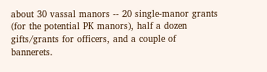about 30 vassal manors -- 20 single-manor grants (for the potential PK manors), half a dozen gifts/grants for officers, and a couple of bannerets.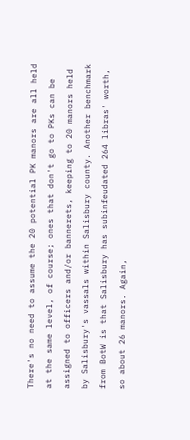There's no need to assume the 20 potential PK manors are all held at the same level, of course; ones that don't go to PKs can be assigned to officers and/or bannerets, keeping to 20 manors held by Salisbury's vassals within Salisbury county. Another benchmark from BotW is that Salisbury has subinfeudated 264 libras' worth, so about 26 manors. Again,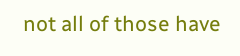not all of those have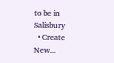to be in Salisbury
  • Create New...